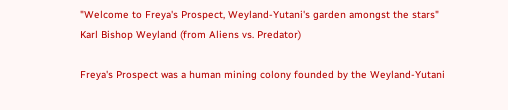"Welcome to Freya's Prospect, Weyland-Yutani's garden amongst the stars"
Karl Bishop Weyland (from Aliens vs. Predator)

Freya's Prospect was a human mining colony founded by the Weyland-Yutani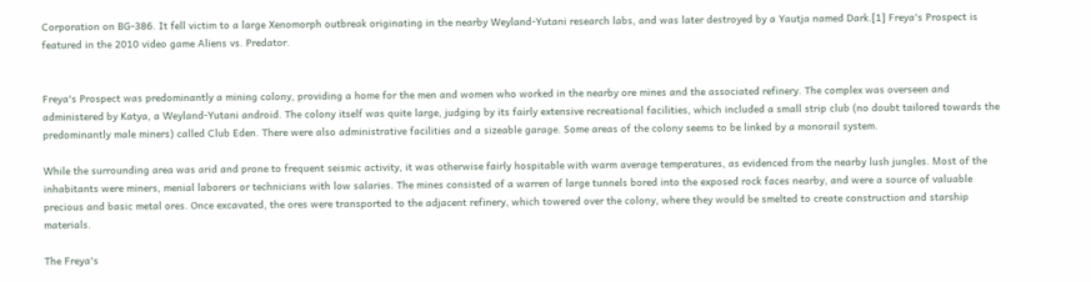Corporation on BG-386. It fell victim to a large Xenomorph outbreak originating in the nearby Weyland-Yutani research labs, and was later destroyed by a Yautja named Dark.[1] Freya's Prospect is featured in the 2010 video game Aliens vs. Predator.


Freya's Prospect was predominantly a mining colony, providing a home for the men and women who worked in the nearby ore mines and the associated refinery. The complex was overseen and administered by Katya, a Weyland-Yutani android. The colony itself was quite large, judging by its fairly extensive recreational facilities, which included a small strip club (no doubt tailored towards the predominantly male miners) called Club Eden. There were also administrative facilities and a sizeable garage. Some areas of the colony seems to be linked by a monorail system.

While the surrounding area was arid and prone to frequent seismic activity, it was otherwise fairly hospitable with warm average temperatures, as evidenced from the nearby lush jungles. Most of the inhabitants were miners, menial laborers or technicians with low salaries. The mines consisted of a warren of large tunnels bored into the exposed rock faces nearby, and were a source of valuable precious and basic metal ores. Once excavated, the ores were transported to the adjacent refinery, which towered over the colony, where they would be smelted to create construction and starship materials.

The Freya's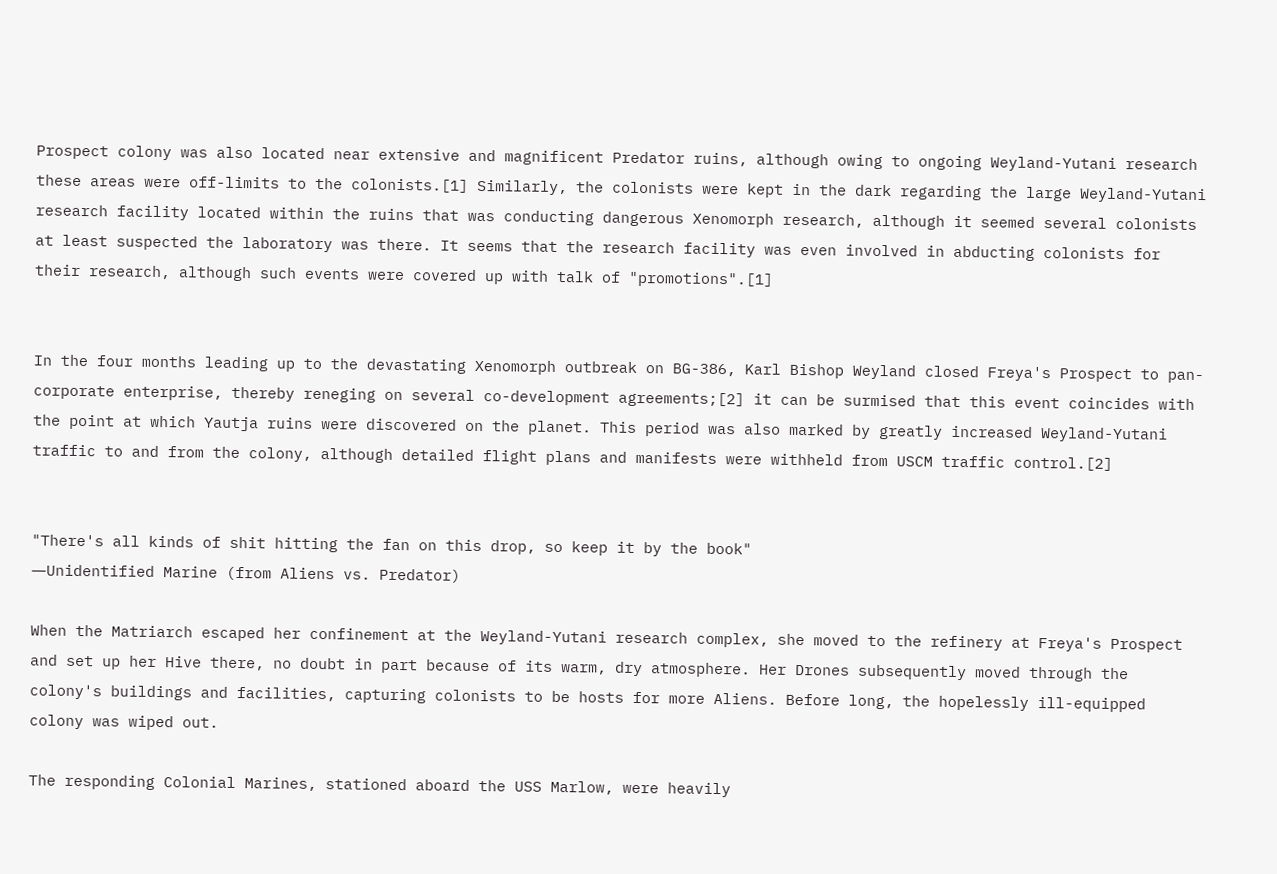Prospect colony was also located near extensive and magnificent Predator ruins, although owing to ongoing Weyland-Yutani research these areas were off-limits to the colonists.[1] Similarly, the colonists were kept in the dark regarding the large Weyland-Yutani research facility located within the ruins that was conducting dangerous Xenomorph research, although it seemed several colonists at least suspected the laboratory was there. It seems that the research facility was even involved in abducting colonists for their research, although such events were covered up with talk of "promotions".[1]


In the four months leading up to the devastating Xenomorph outbreak on BG-386, Karl Bishop Weyland closed Freya's Prospect to pan-corporate enterprise, thereby reneging on several co-development agreements;[2] it can be surmised that this event coincides with the point at which Yautja ruins were discovered on the planet. This period was also marked by greatly increased Weyland-Yutani traffic to and from the colony, although detailed flight plans and manifests were withheld from USCM traffic control.[2]


"There's all kinds of shit hitting the fan on this drop, so keep it by the book"
―Unidentified Marine (from Aliens vs. Predator)

When the Matriarch escaped her confinement at the Weyland-Yutani research complex, she moved to the refinery at Freya's Prospect and set up her Hive there, no doubt in part because of its warm, dry atmosphere. Her Drones subsequently moved through the colony's buildings and facilities, capturing colonists to be hosts for more Aliens. Before long, the hopelessly ill-equipped colony was wiped out.

The responding Colonial Marines, stationed aboard the USS Marlow, were heavily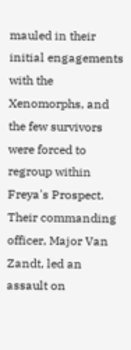mauled in their initial engagements with the Xenomorphs, and the few survivors were forced to regroup within Freya's Prospect. Their commanding officer, Major Van Zandt, led an assault on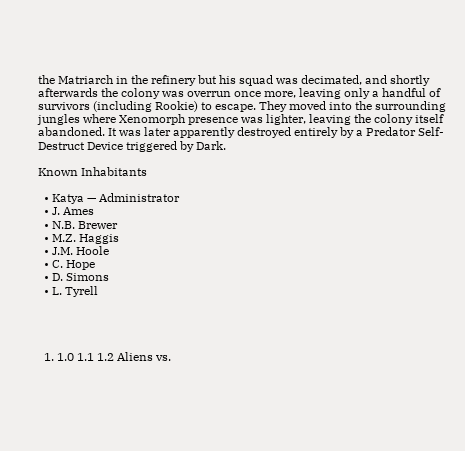the Matriarch in the refinery but his squad was decimated, and shortly afterwards the colony was overrun once more, leaving only a handful of survivors (including Rookie) to escape. They moved into the surrounding jungles where Xenomorph presence was lighter, leaving the colony itself abandoned. It was later apparently destroyed entirely by a Predator Self-Destruct Device triggered by Dark.

Known Inhabitants

  • Katya — Administrator
  • J. Ames
  • N.B. Brewer
  • M.Z. Haggis
  • J.M. Hoole
  • C. Hope
  • D. Simons
  • L. Tyrell




  1. 1.0 1.1 1.2 Aliens vs.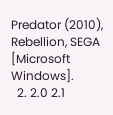Predator (2010), Rebellion, SEGA [Microsoft Windows].
  2. 2.0 2.1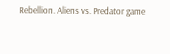Rebellion. Aliens vs. Predator game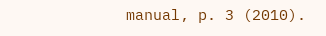manual, p. 3 (2010).